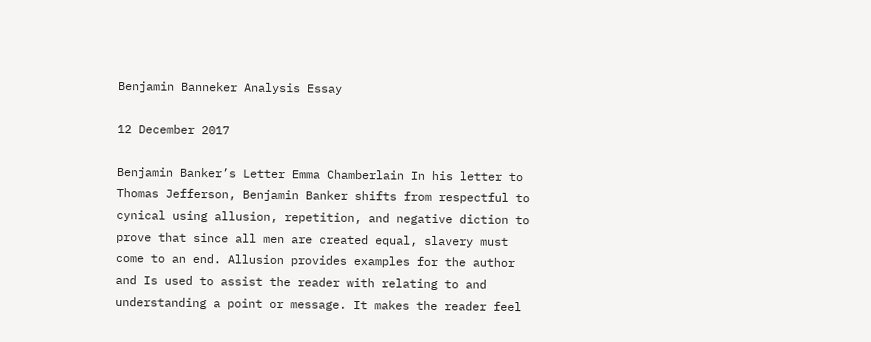Benjamin Banneker Analysis Essay

12 December 2017

Benjamin Banker’s Letter Emma Chamberlain In his letter to Thomas Jefferson, Benjamin Banker shifts from respectful to cynical using allusion, repetition, and negative diction to prove that since all men are created equal, slavery must come to an end. Allusion provides examples for the author and Is used to assist the reader with relating to and understanding a point or message. It makes the reader feel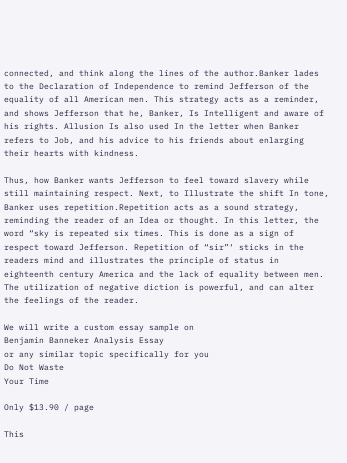connected, and think along the lines of the author.Banker lades to the Declaration of Independence to remind Jefferson of the equality of all American men. This strategy acts as a reminder, and shows Jefferson that he, Banker, Is Intelligent and aware of his rights. Allusion Is also used In the letter when Banker refers to Job, and his advice to his friends about enlarging their hearts with kindness.

Thus, how Banker wants Jefferson to feel toward slavery while still maintaining respect. Next, to Illustrate the shift In tone, Banker uses repetition.Repetition acts as a sound strategy, reminding the reader of an Idea or thought. In this letter, the word “sky is repeated six times. This is done as a sign of respect toward Jefferson. Repetition of “sir”‘ sticks in the readers mind and illustrates the principle of status in eighteenth century America and the lack of equality between men. The utilization of negative diction is powerful, and can alter the feelings of the reader.

We will write a custom essay sample on
Benjamin Banneker Analysis Essay
or any similar topic specifically for you
Do Not Waste
Your Time

Only $13.90 / page

This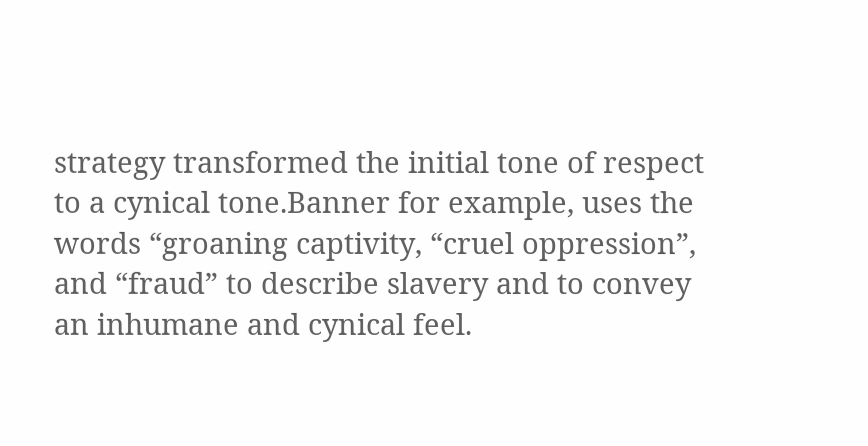strategy transformed the initial tone of respect to a cynical tone.Banner for example, uses the words “groaning captivity, “cruel oppression”, and “fraud” to describe slavery and to convey an inhumane and cynical feel.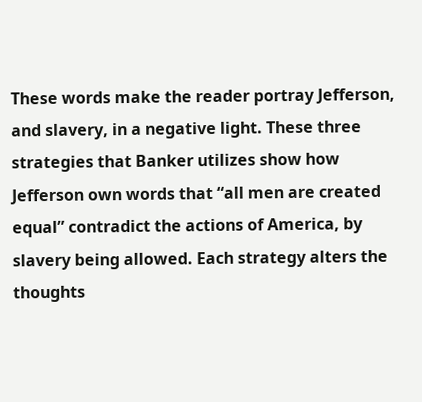These words make the reader portray Jefferson, and slavery, in a negative light. These three strategies that Banker utilizes show how Jefferson own words that “all men are created equal” contradict the actions of America, by slavery being allowed. Each strategy alters the thoughts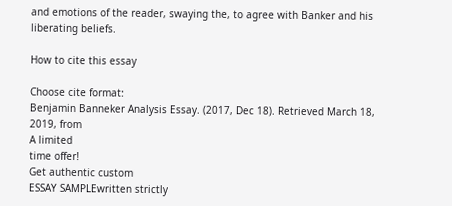and emotions of the reader, swaying the, to agree with Banker and his liberating beliefs.

How to cite this essay

Choose cite format:
Benjamin Banneker Analysis Essay. (2017, Dec 18). Retrieved March 18, 2019, from
A limited
time offer!
Get authentic custom
ESSAY SAMPLEwritten strictly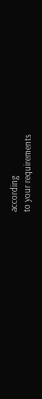according
to your requirements